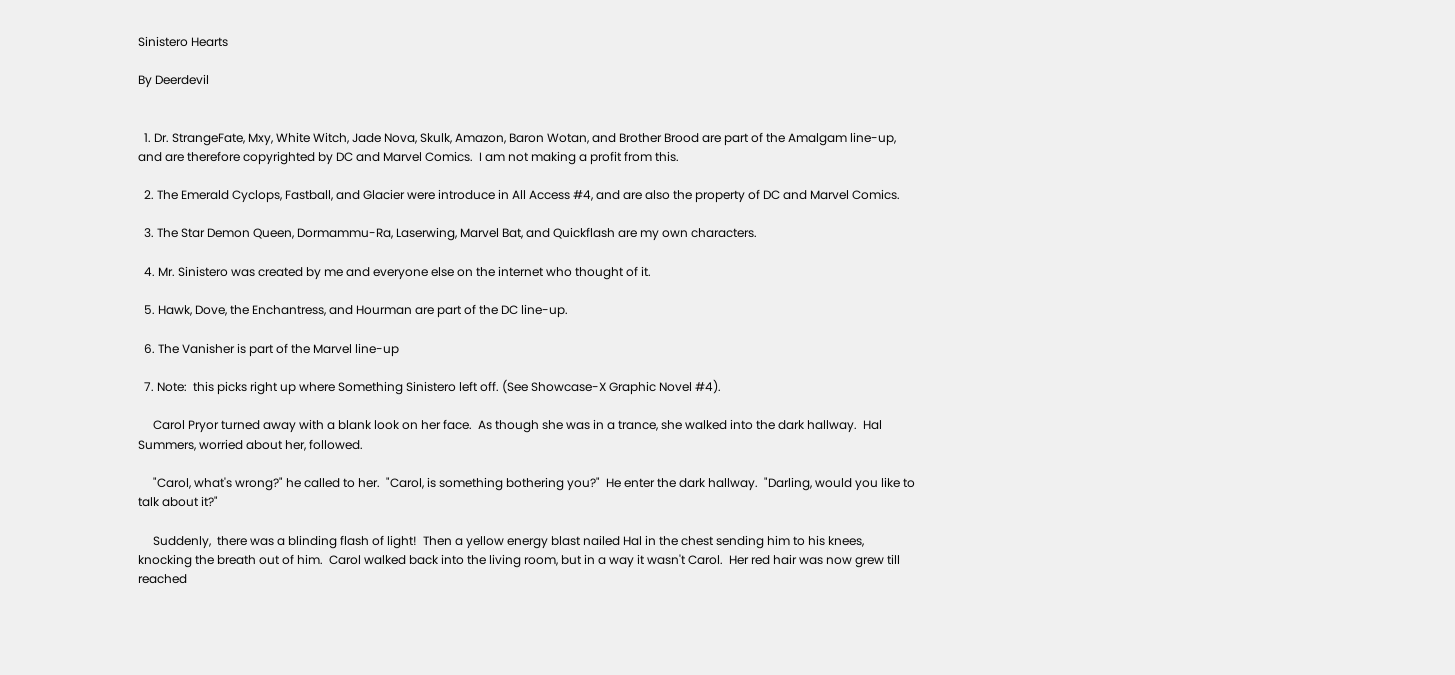Sinistero Hearts

By Deerdevil


  1. Dr. StrangeFate, Mxy, White Witch, Jade Nova, Skulk, Amazon, Baron Wotan, and Brother Brood are part of the Amalgam line-up, and are therefore copyrighted by DC and Marvel Comics.  I am not making a profit from this.

  2. The Emerald Cyclops, Fastball, and Glacier were introduce in All Access #4, and are also the property of DC and Marvel Comics.

  3. The Star Demon Queen, Dormammu-Ra, Laserwing, Marvel Bat, and Quickflash are my own characters.

  4. Mr. Sinistero was created by me and everyone else on the internet who thought of it.

  5. Hawk, Dove, the Enchantress, and Hourman are part of the DC line-up.

  6. The Vanisher is part of the Marvel line-up

  7. Note:  this picks right up where Something Sinistero left off. (See Showcase-X Graphic Novel #4).

     Carol Pryor turned away with a blank look on her face.  As though she was in a trance, she walked into the dark hallway.  Hal Summers, worried about her, followed.

     "Carol, what's wrong?" he called to her.  "Carol, is something bothering you?"  He enter the dark hallway.  "Darling, would you like to talk about it?"

     Suddenly,  there was a blinding flash of light!  Then a yellow energy blast nailed Hal in the chest sending him to his knees, knocking the breath out of him.  Carol walked back into the living room, but in a way it wasn't Carol.  Her red hair was now grew till reached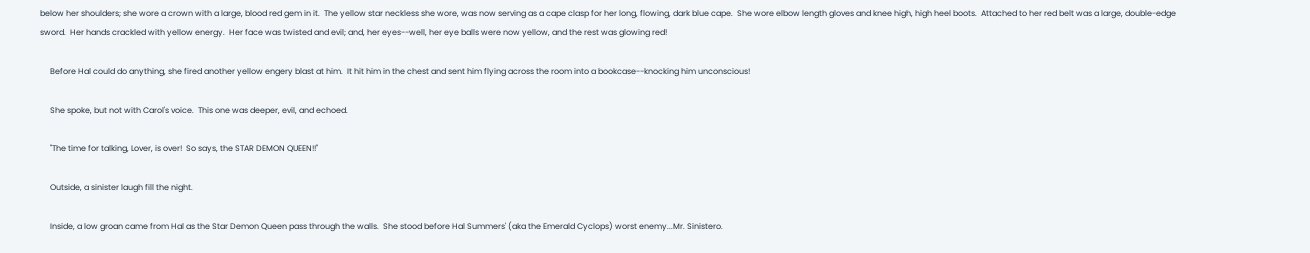below her shoulders; she wore a crown with a large, blood red gem in it.  The yellow star neckless she wore, was now serving as a cape clasp for her long, flowing, dark blue cape.  She wore elbow length gloves and knee high, high heel boots.  Attached to her red belt was a large, double-edge sword.  Her hands crackled with yellow energy.  Her face was twisted and evil; and, her eyes--well, her eye balls were now yellow, and the rest was glowing red!

     Before Hal could do anything, she fired another yellow engery blast at him.  It hit him in the chest and sent him flying across the room into a bookcase--knocking him unconscious!

     She spoke, but not with Carol's voice.  This one was deeper, evil, and echoed.

     "The time for talking, Lover, is over!  So says, the STAR DEMON QUEEN!!"

     Outside, a sinister laugh fill the night.

     Inside, a low groan came from Hal as the Star Demon Queen pass through the walls.  She stood before Hal Summers' (aka the Emerald Cyclops) worst enemy...Mr. Sinistero.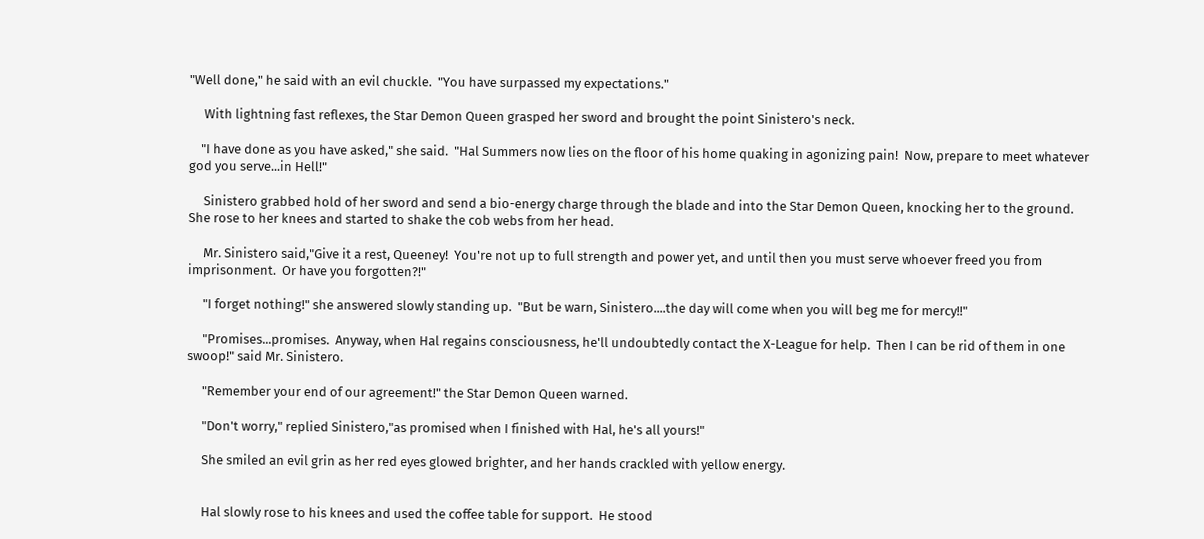"Well done," he said with an evil chuckle.  "You have surpassed my expectations."

     With lightning fast reflexes, the Star Demon Queen grasped her sword and brought the point Sinistero's neck.

    "I have done as you have asked," she said.  "Hal Summers now lies on the floor of his home quaking in agonizing pain!  Now, prepare to meet whatever god you serve...in Hell!"

     Sinistero grabbed hold of her sword and send a bio-energy charge through the blade and into the Star Demon Queen, knocking her to the ground.  She rose to her knees and started to shake the cob webs from her head.

     Mr. Sinistero said,"Give it a rest, Queeney!  You're not up to full strength and power yet, and until then you must serve whoever freed you from imprisonment.  Or have you forgotten?!"

     "I forget nothing!" she answered slowly standing up.  "But be warn, Sinistero....the day will come when you will beg me for mercy!!"

     "Promises...promises.  Anyway, when Hal regains consciousness, he'll undoubtedly contact the X-League for help.  Then I can be rid of them in one swoop!" said Mr. Sinistero.

     "Remember your end of our agreement!" the Star Demon Queen warned.

     "Don't worry," replied Sinistero,"as promised when I finished with Hal, he's all yours!"

     She smiled an evil grin as her red eyes glowed brighter, and her hands crackled with yellow energy.


     Hal slowly rose to his knees and used the coffee table for support.  He stood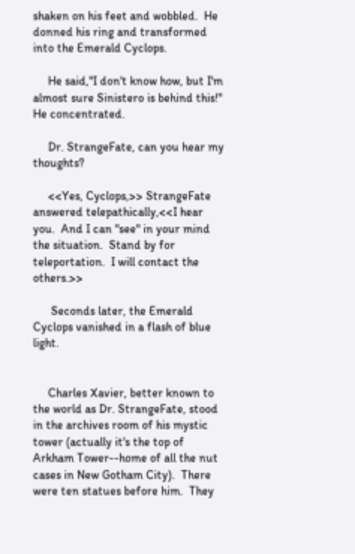shaken on his feet and wobbled.  He donned his ring and transformed into the Emerald Cyclops.

     He said,"I don't know how, but I'm almost sure Sinistero is behind this!"  He concentrated.

     Dr. StrangeFate, can you hear my thoughts?

     <<Yes, Cyclops,>> StrangeFate answered telepathically,<<I hear you.  And I can "see" in your mind the situation.  Stand by for teleportation.  I will contact the others.>>

      Seconds later, the Emerald Cyclops vanished in a flash of blue light.


     Charles Xavier, better known to the world as Dr. StrangeFate, stood in the archives room of his mystic tower (actually it's the top of Arkham Tower--home of all the nut cases in New Gotham City).  There were ten statues before him.  They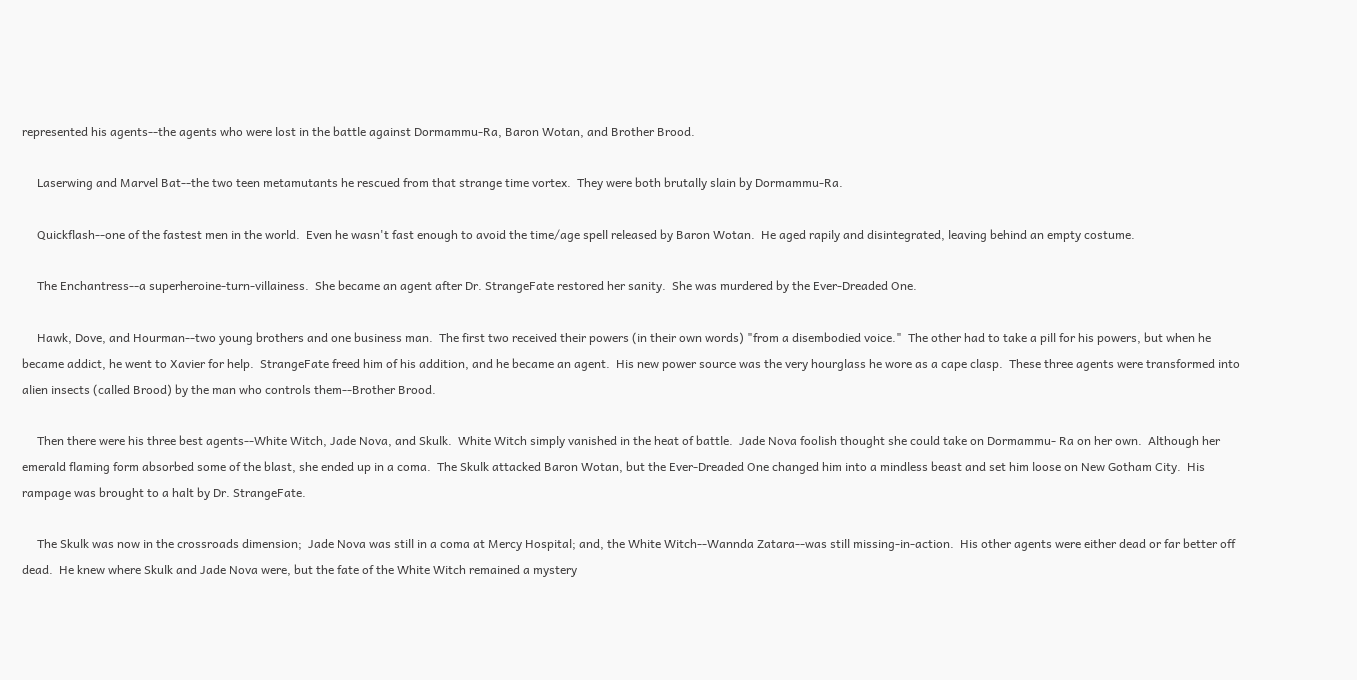represented his agents--the agents who were lost in the battle against Dormammu-Ra, Baron Wotan, and Brother Brood.

     Laserwing and Marvel Bat--the two teen metamutants he rescued from that strange time vortex.  They were both brutally slain by Dormammu-Ra.

     Quickflash--one of the fastest men in the world.  Even he wasn't fast enough to avoid the time/age spell released by Baron Wotan.  He aged rapily and disintegrated, leaving behind an empty costume.

     The Enchantress--a superheroine-turn-villainess.  She became an agent after Dr. StrangeFate restored her sanity.  She was murdered by the Ever-Dreaded One.

     Hawk, Dove, and Hourman--two young brothers and one business man.  The first two received their powers (in their own words) "from a disembodied voice."  The other had to take a pill for his powers, but when he became addict, he went to Xavier for help.  StrangeFate freed him of his addition, and he became an agent.  His new power source was the very hourglass he wore as a cape clasp.  These three agents were transformed into alien insects (called Brood) by the man who controls them--Brother Brood.

     Then there were his three best agents--White Witch, Jade Nova, and Skulk.  White Witch simply vanished in the heat of battle.  Jade Nova foolish thought she could take on Dormammu- Ra on her own.  Although her emerald flaming form absorbed some of the blast, she ended up in a coma.  The Skulk attacked Baron Wotan, but the Ever-Dreaded One changed him into a mindless beast and set him loose on New Gotham City.  His rampage was brought to a halt by Dr. StrangeFate.

     The Skulk was now in the crossroads dimension;  Jade Nova was still in a coma at Mercy Hospital; and, the White Witch--Wannda Zatara--was still missing-in-action.  His other agents were either dead or far better off dead.  He knew where Skulk and Jade Nova were, but the fate of the White Witch remained a mystery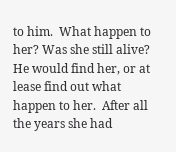to him.  What happen to her? Was she still alive?  He would find her, or at lease find out what happen to her.  After all the years she had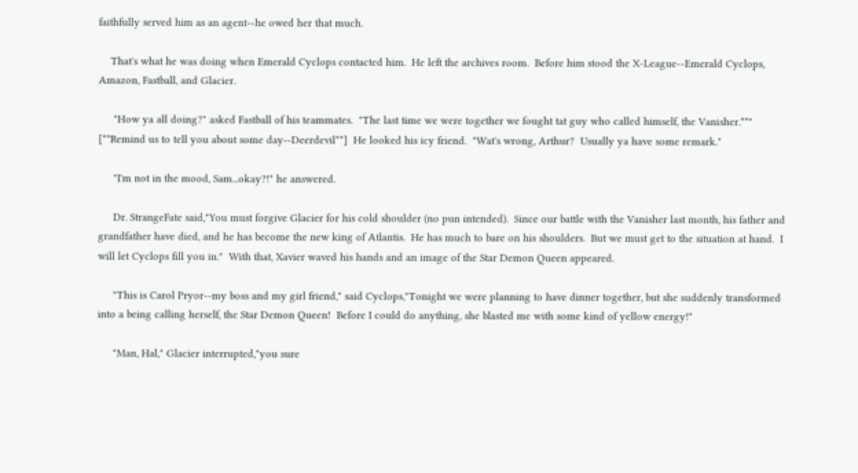faithfully served him as an agent--he owed her that much.

    That's what he was doing when Emerald Cyclops contacted him.  He left the archives room.  Before him stood the X-League--Emerald Cyclops, Amazon, Fastball, and Glacier.

     "How ya all doing?" asked Fastball of his teammates.  "The last time we were together we fought tat guy who called himself, the Vanisher.**"  [**Remind us to tell you about some day--Deerdevil**]  He looked his icy friend.  "Wat's wrong, Arthur?  Usually ya have some remark."

     "I'm not in the mood, Sam...okay?!" he answered.

     Dr. StrangeFate said,"You must forgive Glacier for his cold shoulder (no pun intended).  Since our battle with the Vanisher last month, his father and grandfather have died, and he has become the new king of Atlantis.  He has much to bare on his shoulders.  But we must get to the situation at hand.  I will let Cyclops fill you in."  With that, Xavier waved his hands and an image of the Star Demon Queen appeared.

     "This is Carol Pryor--my boss and my girl friend," said Cyclops,"Tonight we were planning to have dinner together, but she suddenly transformed into a being calling herself, the Star Demon Queen!  Before I could do anything, she blasted me with some kind of yellow energy!"

     "Man, Hal," Glacier interrupted,"you sure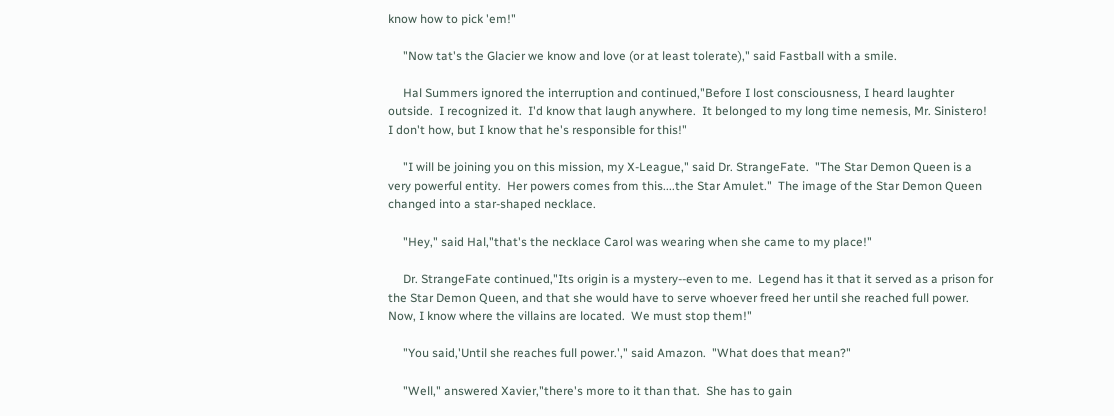know how to pick 'em!"

     "Now tat's the Glacier we know and love (or at least tolerate)," said Fastball with a smile.

     Hal Summers ignored the interruption and continued,"Before I lost consciousness, I heard laughter outside.  I recognized it.  I'd know that laugh anywhere.  It belonged to my long time nemesis, Mr. Sinistero!  I don't how, but I know that he's responsible for this!"

     "I will be joining you on this mission, my X-League," said Dr. StrangeFate.  "The Star Demon Queen is a very powerful entity.  Her powers comes from this....the Star Amulet."  The image of the Star Demon Queen changed into a star-shaped necklace.

     "Hey," said Hal,"that's the necklace Carol was wearing when she came to my place!"

     Dr. StrangeFate continued,"Its origin is a mystery--even to me.  Legend has it that it served as a prison for the Star Demon Queen, and that she would have to serve whoever freed her until she reached full power.  Now, I know where the villains are located.  We must stop them!"

     "You said,'Until she reaches full power.'," said Amazon.  "What does that mean?"

     "Well," answered Xavier,"there's more to it than that.  She has to gain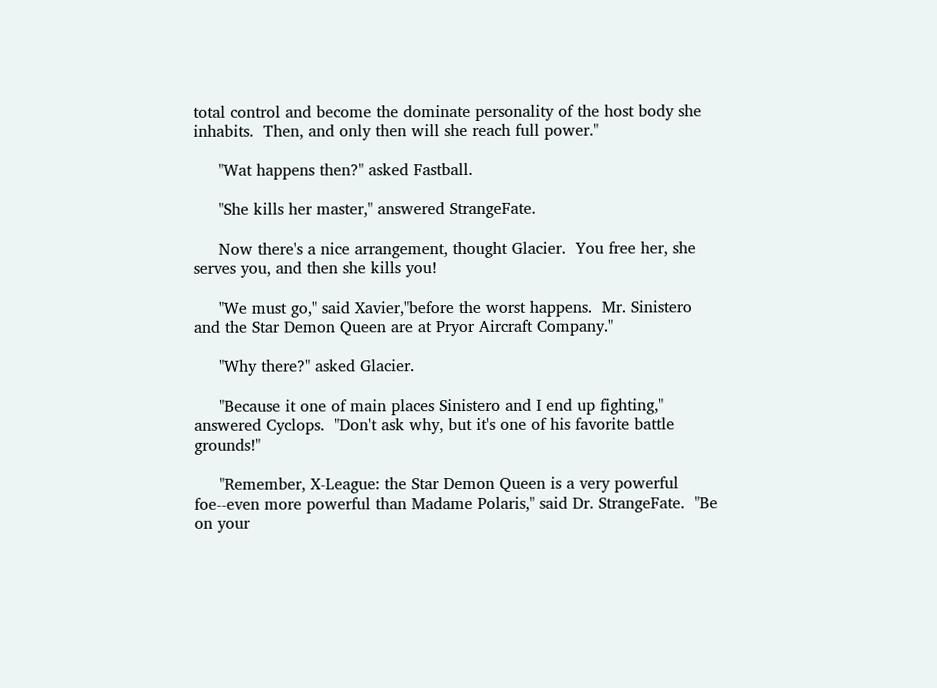total control and become the dominate personality of the host body she inhabits.  Then, and only then will she reach full power."

     "Wat happens then?" asked Fastball.

     "She kills her master," answered StrangeFate.

     Now there's a nice arrangement, thought Glacier.  You free her, she serves you, and then she kills you!

     "We must go," said Xavier,"before the worst happens.  Mr. Sinistero and the Star Demon Queen are at Pryor Aircraft Company."

     "Why there?" asked Glacier.

     "Because it one of main places Sinistero and I end up fighting," answered Cyclops.  "Don't ask why, but it's one of his favorite battle grounds!"

     "Remember, X-League: the Star Demon Queen is a very powerful foe--even more powerful than Madame Polaris," said Dr. StrangeFate.  "Be on your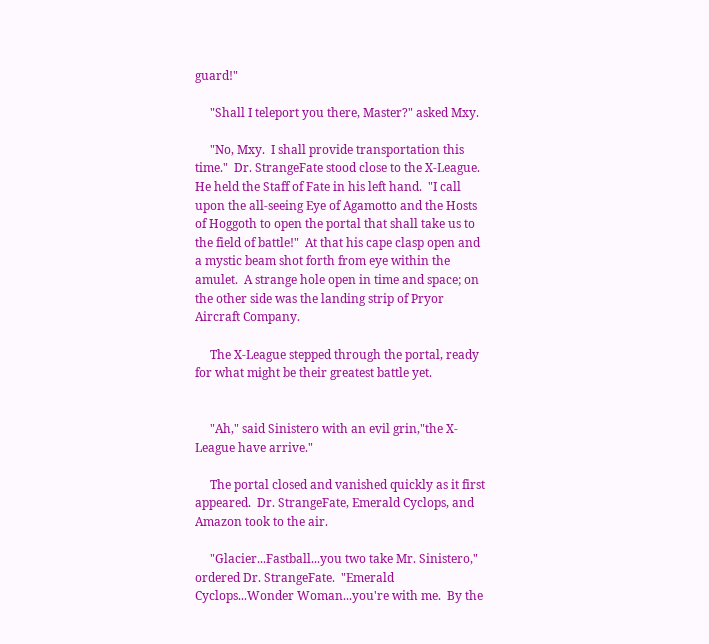guard!"

     "Shall I teleport you there, Master?" asked Mxy.

     "No, Mxy.  I shall provide transportation this time."  Dr. StrangeFate stood close to the X-League.  He held the Staff of Fate in his left hand.  "I call upon the all-seeing Eye of Agamotto and the Hosts of Hoggoth to open the portal that shall take us to the field of battle!"  At that his cape clasp open and a mystic beam shot forth from eye within the amulet.  A strange hole open in time and space; on the other side was the landing strip of Pryor Aircraft Company.

     The X-League stepped through the portal, ready for what might be their greatest battle yet.


     "Ah," said Sinistero with an evil grin,"the X-League have arrive."

     The portal closed and vanished quickly as it first appeared.  Dr. StrangeFate, Emerald Cyclops, and Amazon took to the air.

     "Glacier...Fastball...you two take Mr. Sinistero," ordered Dr. StrangeFate.  "Emerald Cyclops...Wonder Woman...you're with me.  By the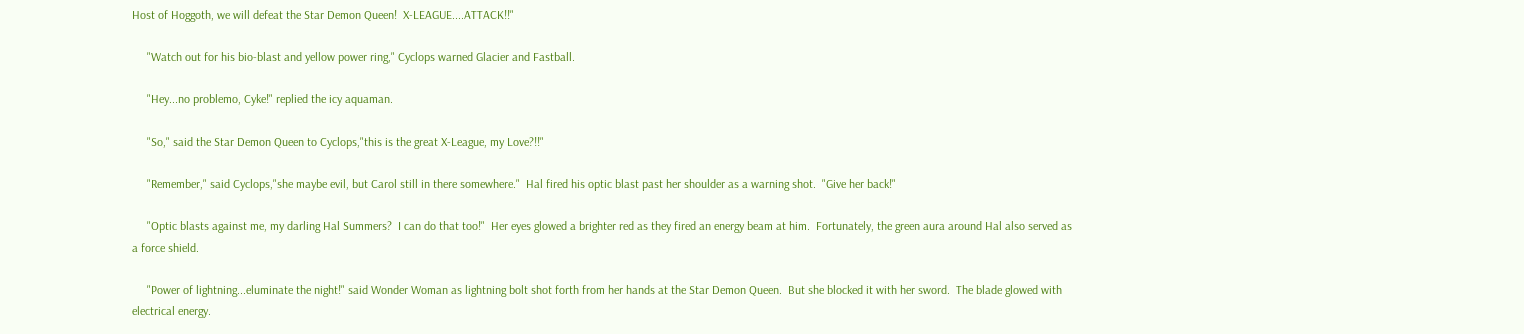Host of Hoggoth, we will defeat the Star Demon Queen!  X-LEAGUE....ATTACK!!"

     "Watch out for his bio-blast and yellow power ring," Cyclops warned Glacier and Fastball.

     "Hey...no problemo, Cyke!" replied the icy aquaman.

     "So," said the Star Demon Queen to Cyclops,"this is the great X-League, my Love?!!"

     "Remember," said Cyclops,"she maybe evil, but Carol still in there somewhere."  Hal fired his optic blast past her shoulder as a warning shot.  "Give her back!"

     "Optic blasts against me, my darling Hal Summers?  I can do that too!"  Her eyes glowed a brighter red as they fired an energy beam at him.  Fortunately, the green aura around Hal also served as a force shield.

     "Power of lightning...eluminate the night!" said Wonder Woman as lightning bolt shot forth from her hands at the Star Demon Queen.  But she blocked it with her sword.  The blade glowed with electrical energy.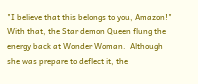"I believe that this belongs to you, Amazon!"  With that, the Star demon Queen flung the energy back at Wonder Woman.  Although she was prepare to deflect it, the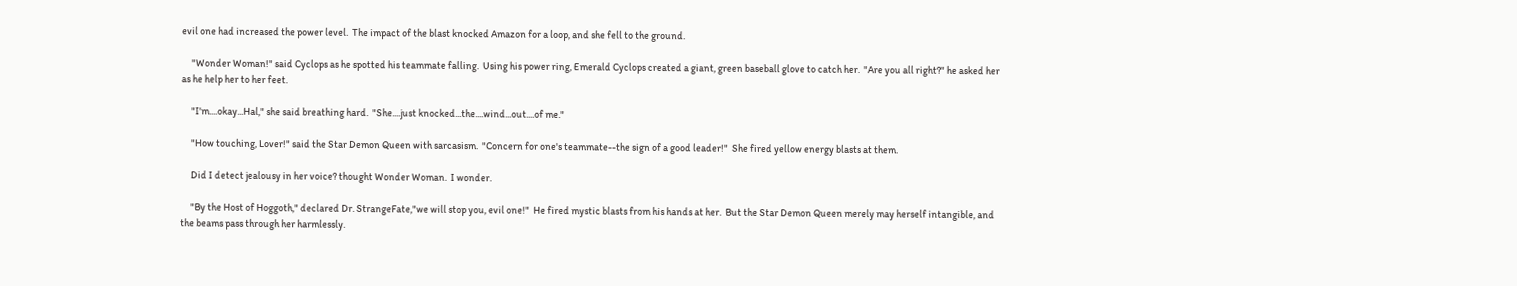evil one had increased the power level.  The impact of the blast knocked Amazon for a loop, and she fell to the ground.

     "Wonder Woman!" said Cyclops as he spotted his teammate falling.  Using his power ring, Emerald Cyclops created a giant, green baseball glove to catch her.  "Are you all right?" he asked her as he help her to her feet.

     "I'm....okay...Hal," she said breathing hard.  "She....just knocked...the....wind...out....of me."

     "How touching, Lover!" said the Star Demon Queen with sarcasism.  "Concern for one's teammate--the sign of a good leader!"  She fired yellow energy blasts at them.

     Did I detect jealousy in her voice? thought Wonder Woman.  I wonder.

     "By the Host of Hoggoth," declared Dr. StrangeFate,"we will stop you, evil one!"  He fired mystic blasts from his hands at her.  But the Star Demon Queen merely may herself intangible, and the beams pass through her harmlessly.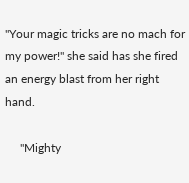"Your magic tricks are no mach for my power!" she said has she fired an energy blast from her right hand.

     "Mighty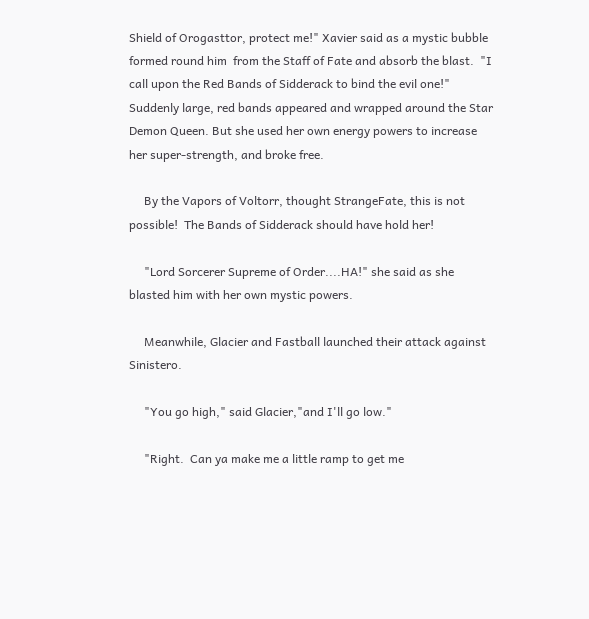Shield of Orogasttor, protect me!" Xavier said as a mystic bubble formed round him  from the Staff of Fate and absorb the blast.  "I call upon the Red Bands of Sidderack to bind the evil one!"  Suddenly large, red bands appeared and wrapped around the Star Demon Queen. But she used her own energy powers to increase her super-strength, and broke free.

     By the Vapors of Voltorr, thought StrangeFate, this is not possible!  The Bands of Sidderack should have hold her!

     "Lord Sorcerer Supreme of Order....HA!" she said as she blasted him with her own mystic powers.

     Meanwhile, Glacier and Fastball launched their attack against Sinistero.

     "You go high," said Glacier,"and I'll go low."

     "Right.  Can ya make me a little ramp to get me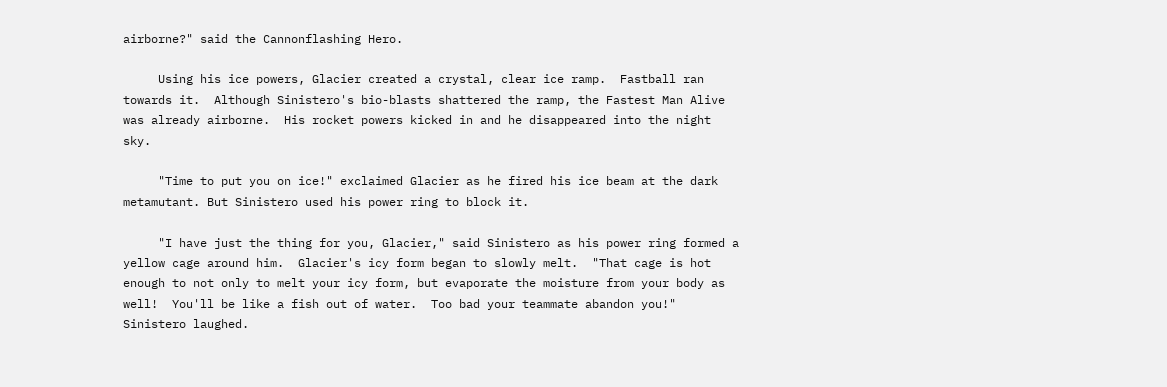airborne?" said the Cannonflashing Hero.

     Using his ice powers, Glacier created a crystal, clear ice ramp.  Fastball ran towards it.  Although Sinistero's bio-blasts shattered the ramp, the Fastest Man Alive was already airborne.  His rocket powers kicked in and he disappeared into the night sky.

     "Time to put you on ice!" exclaimed Glacier as he fired his ice beam at the dark metamutant. But Sinistero used his power ring to block it.

     "I have just the thing for you, Glacier," said Sinistero as his power ring formed a yellow cage around him.  Glacier's icy form began to slowly melt.  "That cage is hot enough to not only to melt your icy form, but evaporate the moisture from your body as well!  You'll be like a fish out of water.  Too bad your teammate abandon you!"  Sinistero laughed.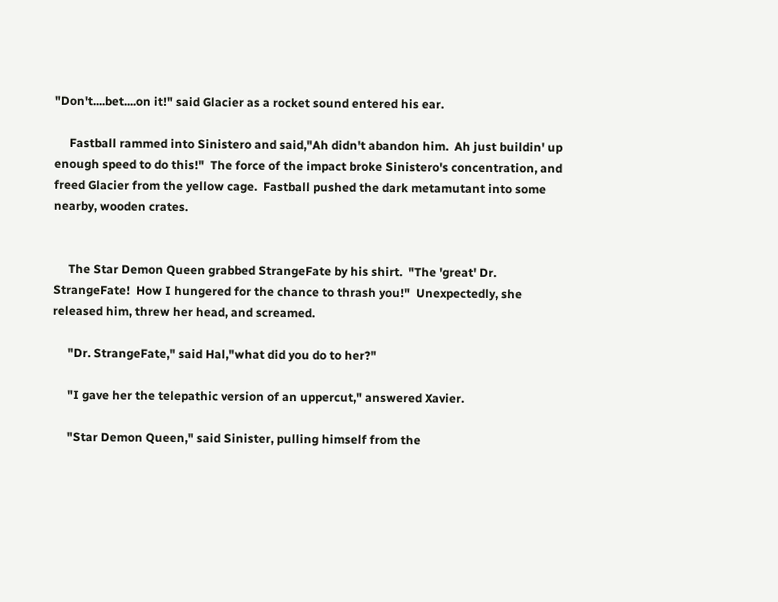"Don't....bet....on it!" said Glacier as a rocket sound entered his ear.

     Fastball rammed into Sinistero and said,"Ah didn't abandon him.  Ah just buildin' up enough speed to do this!"  The force of the impact broke Sinistero's concentration, and freed Glacier from the yellow cage.  Fastball pushed the dark metamutant into some nearby, wooden crates.


     The Star Demon Queen grabbed StrangeFate by his shirt.  "The 'great' Dr. StrangeFate!  How I hungered for the chance to thrash you!"  Unexpectedly, she released him, threw her head, and screamed.

     "Dr. StrangeFate," said Hal,"what did you do to her?"

     "I gave her the telepathic version of an uppercut," answered Xavier.

     "Star Demon Queen," said Sinister, pulling himself from the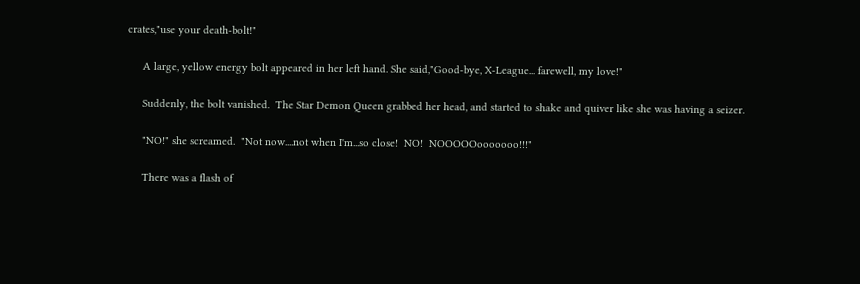crates,"use your death-bolt!"

     A large, yellow energy bolt appeared in her left hand. She said,"Good-bye, X-League... farewell, my love!"

     Suddenly, the bolt vanished.  The Star Demon Queen grabbed her head, and started to shake and quiver like she was having a seizer.

     "NO!" she screamed.  "Not now....not when I'm...so close!  NO!  NOOOOOooooooo!!!"

     There was a flash of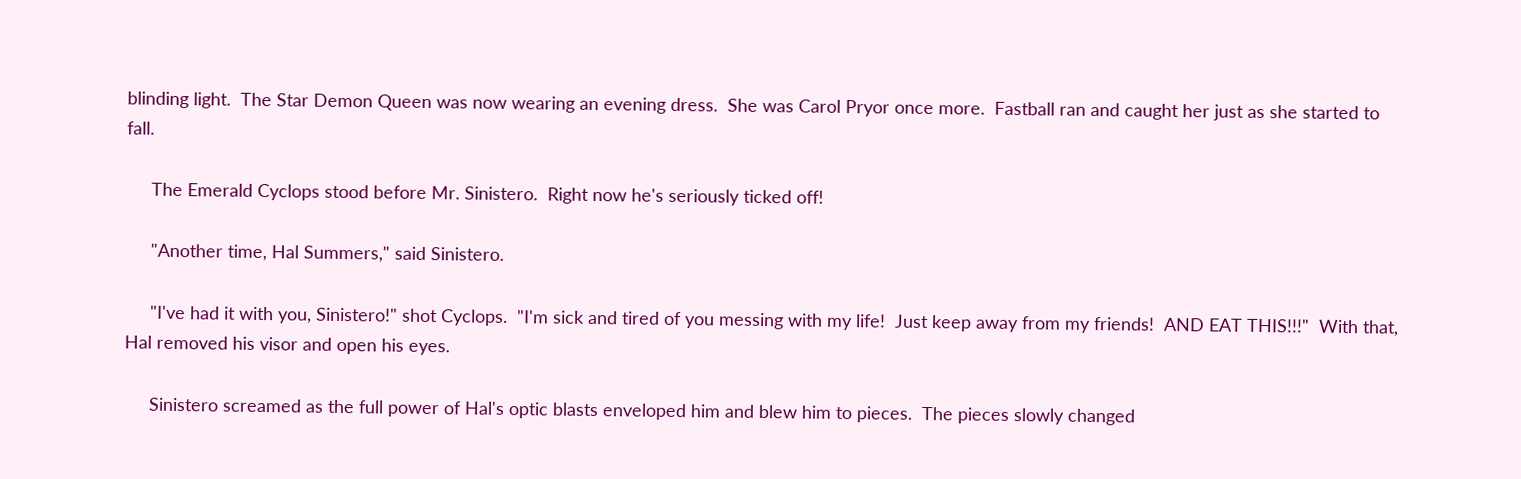blinding light.  The Star Demon Queen was now wearing an evening dress.  She was Carol Pryor once more.  Fastball ran and caught her just as she started to fall.

     The Emerald Cyclops stood before Mr. Sinistero.  Right now he's seriously ticked off!

     "Another time, Hal Summers," said Sinistero.

     "I've had it with you, Sinistero!" shot Cyclops.  "I'm sick and tired of you messing with my life!  Just keep away from my friends!  AND EAT THIS!!!"  With that, Hal removed his visor and open his eyes.

     Sinistero screamed as the full power of Hal's optic blasts enveloped him and blew him to pieces.  The pieces slowly changed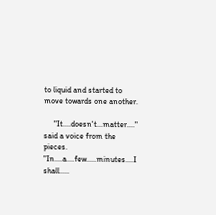to liquid and started to move towards one another.

     "It....doesn't...matter...." said a voice from the pieces.  "In....a....few.....minutes....I shall.....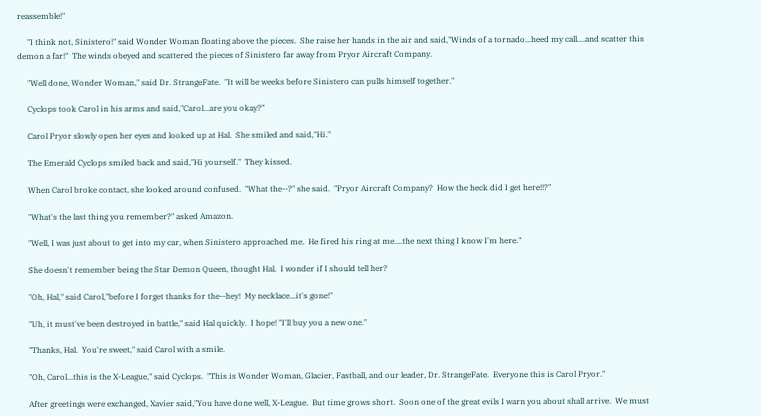reassemble!"

     "I think not, Sinistero!" said Wonder Woman floating above the pieces.  She raise her hands in the air and said,"Winds of a tornado...heed my call....and scatter this demon a far!"  The winds obeyed and scattered the pieces of Sinistero far away from Pryor Aircraft Company.

     "Well done, Wonder Woman," said Dr. StrangeFate.  "It will be weeks before Sinistero can pulls himself together."

     Cyclops took Carol in his arms and said,"Carol...are you okay?"

     Carol Pryor slowly open her eyes and looked up at Hal.  She smiled and said,"Hi."

     The Emerald Cyclops smiled back and said,"Hi yourself."  They kissed.

     When Carol broke contact, she looked around confused.  "What the--?" she said.  "Pryor Aircraft Company?  How the heck did I get here!!?"

     "What's the last thing you remember?" asked Amazon.

     "Well, I was just about to get into my car, when Sinistero approached me.  He fired his ring at me....the next thing I know I'm here."

     She doesn't remember being the Star Demon Queen, thought Hal.  I wonder if I should tell her?

     "Oh, Hal," said Carol,"before I forget thanks for the--hey!  My necklace...it's gone!"

     "Uh, it must've been destroyed in battle," said Hal quickly.  I hope! "I'll buy you a new one."

     "Thanks, Hal.  You're sweet," said Carol with a smile.

     "Oh, Carol...this is the X-League," said Cyclops.  "This is Wonder Woman, Glacier, Fastball, and our leader, Dr. StrangeFate.  Everyone this is Carol Pryor."

     After greetings were exchanged, Xavier said,"You have done well, X-League.  But time grows short.  Soon one of the great evils I warn you about shall arrive.  We must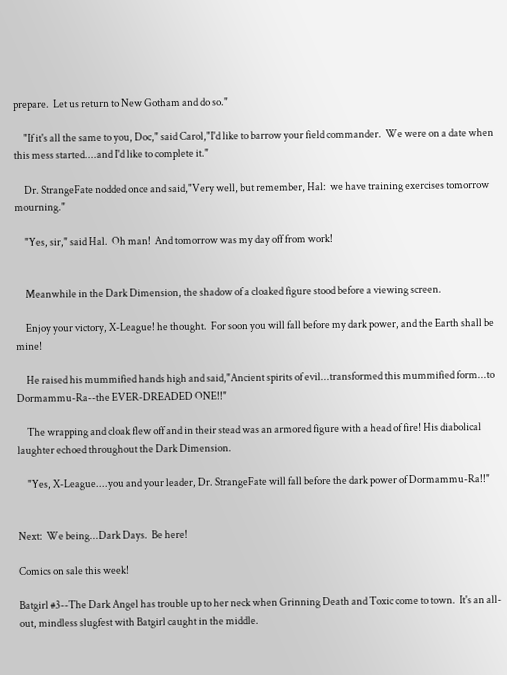prepare.  Let us return to New Gotham and do so."

     "If it's all the same to you, Doc," said Carol,"I'd like to barrow your field commander.  We were on a date when this mess started....and I'd like to complete it."

     Dr. StrangeFate nodded once and said,"Very well, but remember, Hal:  we have training exercises tomorrow mourning."

     "Yes, sir," said Hal.  Oh man!  And tomorrow was my day off from work!


     Meanwhile in the Dark Dimension, the shadow of a cloaked figure stood before a viewing screen.

     Enjoy your victory, X-League! he thought.  For soon you will fall before my dark power, and the Earth shall be mine!

     He raised his mummified hands high and said,"Ancient spirits of evil...transformed this mummified form...to Dormammu-Ra--the EVER-DREADED ONE!!"

     The wrapping and cloak flew off and in their stead was an armored figure with a head of fire! His diabolical laughter echoed throughout the Dark Dimension.

     "Yes, X-League....you and your leader, Dr. StrangeFate will fall before the dark power of Dormammu-Ra!!"


Next:  We being...Dark Days.  Be here!

Comics on sale this week!

Batgirl #3--The Dark Angel has trouble up to her neck when Grinning Death and Toxic come to town.  It's an all-out, mindless slugfest with Batgirl caught in the middle.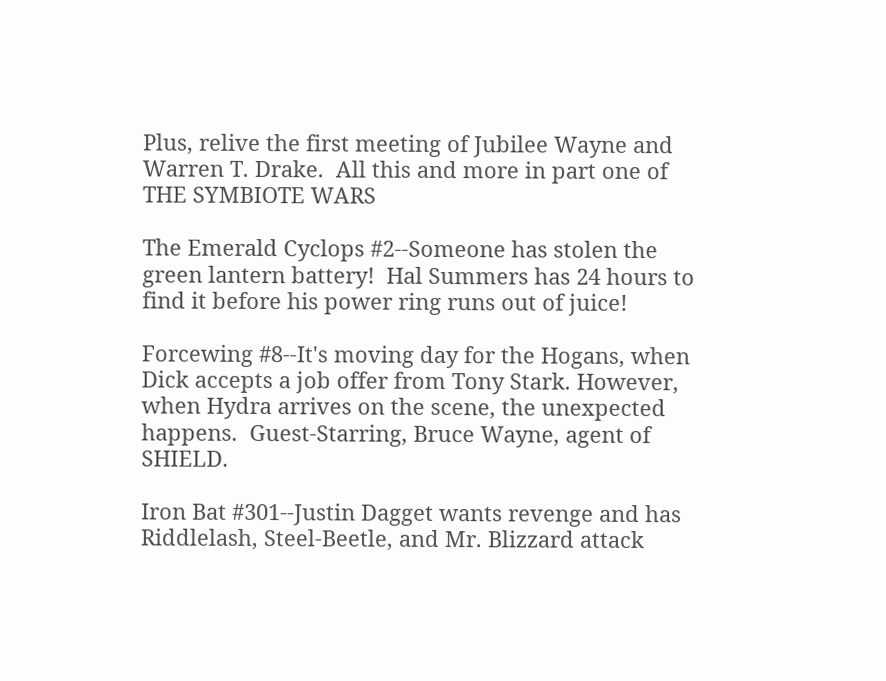Plus, relive the first meeting of Jubilee Wayne and Warren T. Drake.  All this and more in part one of THE SYMBIOTE WARS

The Emerald Cyclops #2--Someone has stolen the green lantern battery!  Hal Summers has 24 hours to find it before his power ring runs out of juice!

Forcewing #8--It's moving day for the Hogans, when Dick accepts a job offer from Tony Stark. However, when Hydra arrives on the scene, the unexpected happens.  Guest-Starring, Bruce Wayne, agent of SHIELD.

Iron Bat #301--Justin Dagget wants revenge and has Riddlelash, Steel-Beetle, and Mr. Blizzard attack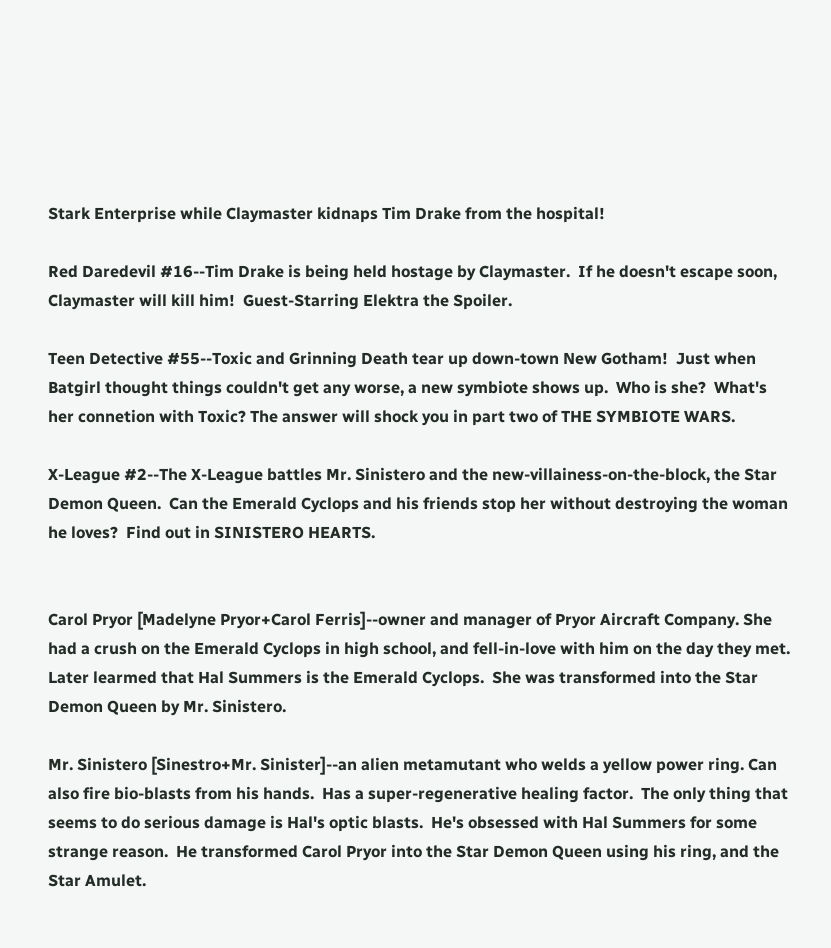Stark Enterprise while Claymaster kidnaps Tim Drake from the hospital!

Red Daredevil #16--Tim Drake is being held hostage by Claymaster.  If he doesn't escape soon, Claymaster will kill him!  Guest-Starring Elektra the Spoiler.

Teen Detective #55--Toxic and Grinning Death tear up down-town New Gotham!  Just when Batgirl thought things couldn't get any worse, a new symbiote shows up.  Who is she?  What's her connetion with Toxic? The answer will shock you in part two of THE SYMBIOTE WARS.

X-League #2--The X-League battles Mr. Sinistero and the new-villainess-on-the-block, the Star Demon Queen.  Can the Emerald Cyclops and his friends stop her without destroying the woman he loves?  Find out in SINISTERO HEARTS.


Carol Pryor [Madelyne Pryor+Carol Ferris]--owner and manager of Pryor Aircraft Company. She had a crush on the Emerald Cyclops in high school, and fell-in-love with him on the day they met.  Later learmed that Hal Summers is the Emerald Cyclops.  She was transformed into the Star Demon Queen by Mr. Sinistero.

Mr. Sinistero [Sinestro+Mr. Sinister]--an alien metamutant who welds a yellow power ring. Can also fire bio-blasts from his hands.  Has a super-regenerative healing factor.  The only thing that seems to do serious damage is Hal's optic blasts.  He's obsessed with Hal Summers for some strange reason.  He transformed Carol Pryor into the Star Demon Queen using his ring, and the Star Amulet.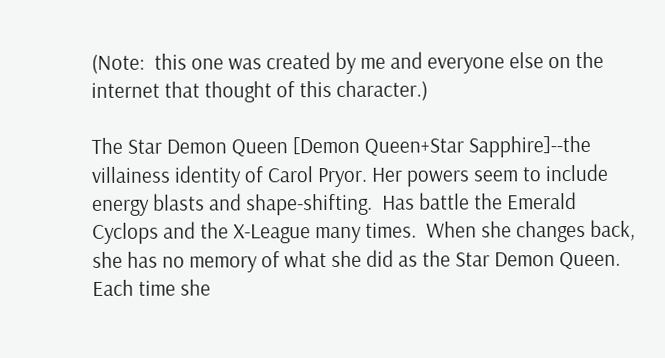(Note:  this one was created by me and everyone else on the internet that thought of this character.)

The Star Demon Queen [Demon Queen+Star Sapphire]--the villainess identity of Carol Pryor. Her powers seem to include energy blasts and shape-shifting.  Has battle the Emerald Cyclops and the X-League many times.  When she changes back, she has no memory of what she did as the Star Demon Queen.  Each time she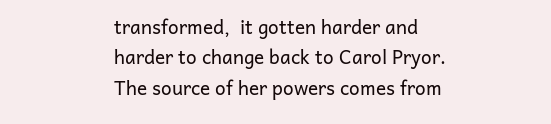transformed,  it gotten harder and harder to change back to Carol Pryor.  The source of her powers comes from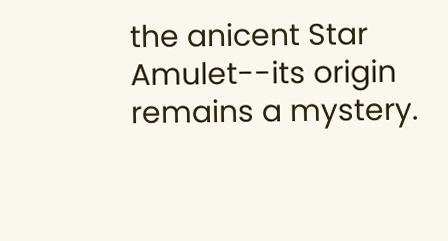the anicent Star Amulet--its origin remains a mystery.